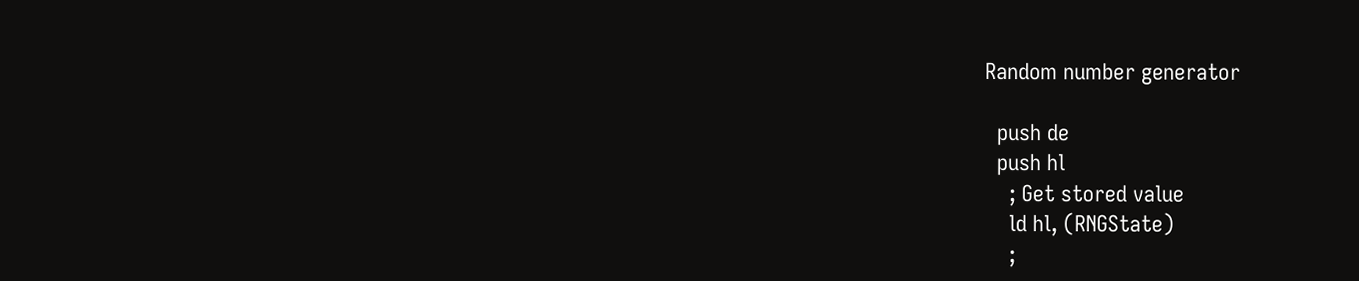Random number generator

  push de
  push hl
    ; Get stored value
    ld hl, (RNGState)
    ;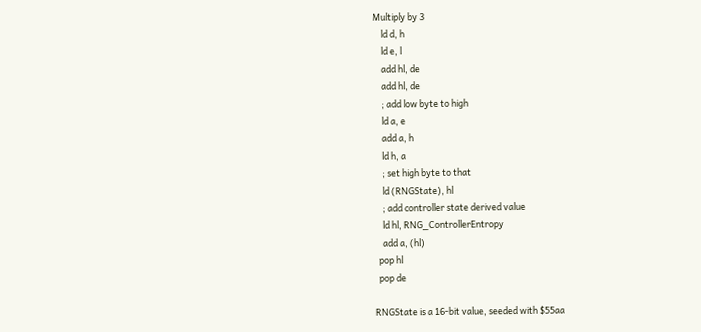Multiply by 3
    ld d, h
    ld e, l
    add hl, de
    add hl, de
    ; add low byte to high
    ld a, e
    add a, h
    ld h, a
    ; set high byte to that
    ld (RNGState), hl
    ; add controller state derived value
    ld hl, RNG_ControllerEntropy
    add a, (hl)
  pop hl
  pop de

RNGState is a 16-bit value, seeded with $55aa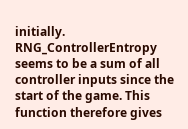initially. RNG_ControllerEntropy seems to be a sum of all controller inputs since the start of the game. This function therefore gives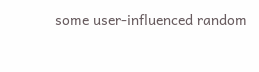some user-influenced random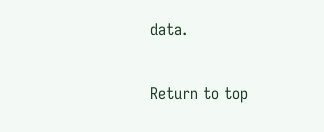data.

Return to top